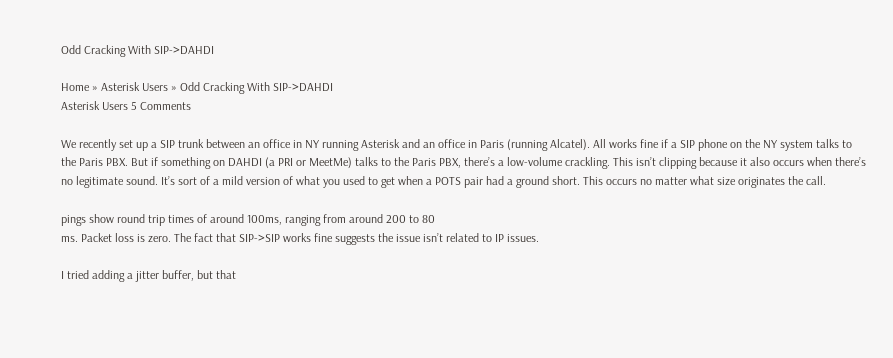Odd Cracking With SIP->DAHDI

Home » Asterisk Users » Odd Cracking With SIP->DAHDI
Asterisk Users 5 Comments

We recently set up a SIP trunk between an office in NY running Asterisk and an office in Paris (running Alcatel). All works fine if a SIP phone on the NY system talks to the Paris PBX. But if something on DAHDI (a PRI or MeetMe) talks to the Paris PBX, there’s a low-volume crackling. This isn’t clipping because it also occurs when there’s no legitimate sound. It’s sort of a mild version of what you used to get when a POTS pair had a ground short. This occurs no matter what size originates the call.

pings show round trip times of around 100ms, ranging from around 200 to 80
ms. Packet loss is zero. The fact that SIP->SIP works fine suggests the issue isn’t related to IP issues.

I tried adding a jitter buffer, but that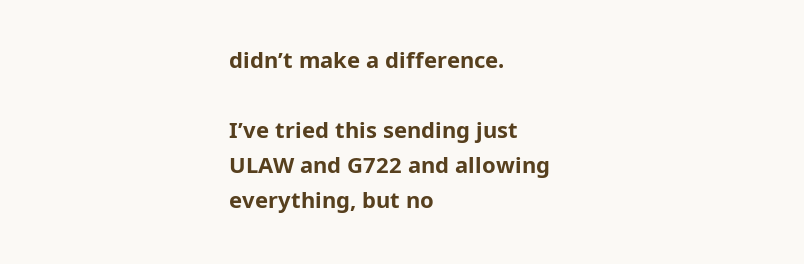didn’t make a difference.

I’ve tried this sending just ULAW and G722 and allowing everything, but no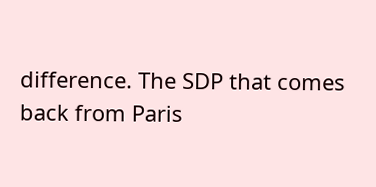difference. The SDP that comes back from Paris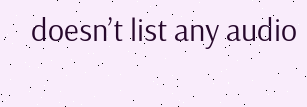doesn’t list any audio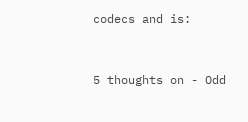codecs and is:


5 thoughts on - Odd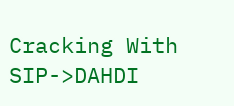Cracking With SIP->DAHDI